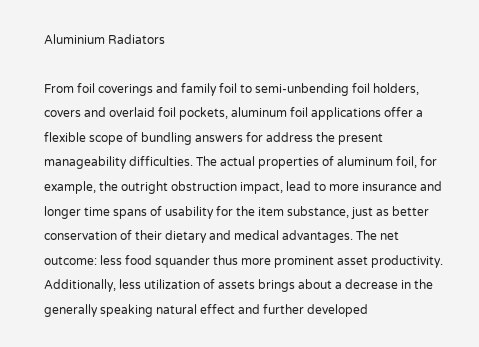Aluminium Radiators

From foil coverings and family foil to semi-unbending foil holders, covers and overlaid foil pockets, aluminum foil applications offer a flexible scope of bundling answers for address the present manageability difficulties. The actual properties of aluminum foil, for example, the outright obstruction impact, lead to more insurance and longer time spans of usability for the item substance, just as better conservation of their dietary and medical advantages. The net outcome: less food squander thus more prominent asset productivity. Additionally, less utilization of assets brings about a decrease in the generally speaking natural effect and further developed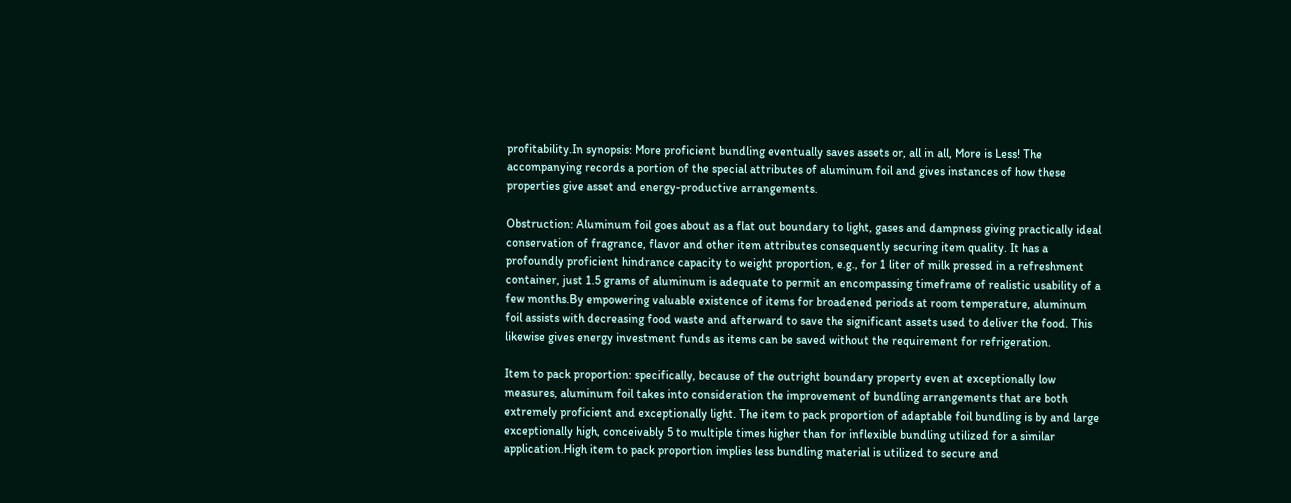profitability.In synopsis: More proficient bundling eventually saves assets or, all in all, More is Less! The accompanying records a portion of the special attributes of aluminum foil and gives instances of how these properties give asset and energy-productive arrangements.

Obstruction: Aluminum foil goes about as a flat out boundary to light, gases and dampness giving practically ideal conservation of fragrance, flavor and other item attributes consequently securing item quality. It has a profoundly proficient hindrance capacity to weight proportion, e.g., for 1 liter of milk pressed in a refreshment container, just 1.5 grams of aluminum is adequate to permit an encompassing timeframe of realistic usability of a few months.By empowering valuable existence of items for broadened periods at room temperature, aluminum foil assists with decreasing food waste and afterward to save the significant assets used to deliver the food. This likewise gives energy investment funds as items can be saved without the requirement for refrigeration.

Item to pack proportion: specifically, because of the outright boundary property even at exceptionally low measures, aluminum foil takes into consideration the improvement of bundling arrangements that are both extremely proficient and exceptionally light. The item to pack proportion of adaptable foil bundling is by and large exceptionally high, conceivably 5 to multiple times higher than for inflexible bundling utilized for a similar application.High item to pack proportion implies less bundling material is utilized to secure and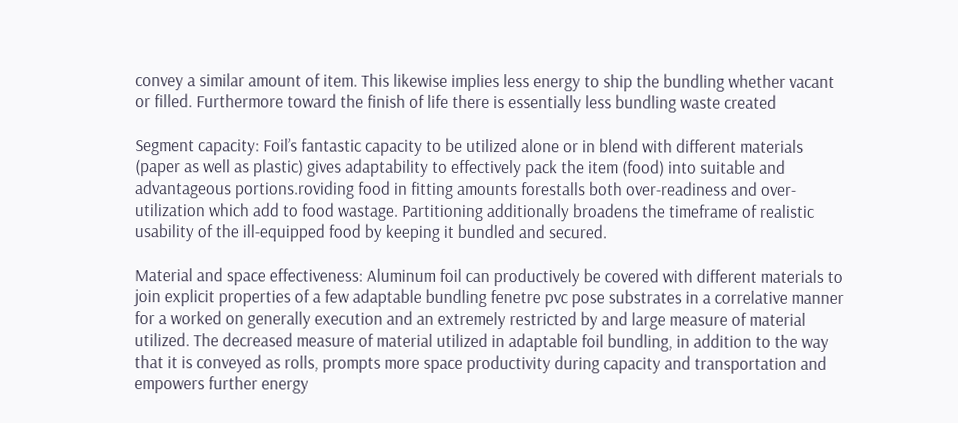convey a similar amount of item. This likewise implies less energy to ship the bundling whether vacant or filled. Furthermore toward the finish of life there is essentially less bundling waste created

Segment capacity: Foil’s fantastic capacity to be utilized alone or in blend with different materials (paper as well as plastic) gives adaptability to effectively pack the item (food) into suitable and advantageous portions.roviding food in fitting amounts forestalls both over-readiness and over-utilization which add to food wastage. Partitioning additionally broadens the timeframe of realistic usability of the ill-equipped food by keeping it bundled and secured.

Material and space effectiveness: Aluminum foil can productively be covered with different materials to join explicit properties of a few adaptable bundling fenetre pvc pose substrates in a correlative manner for a worked on generally execution and an extremely restricted by and large measure of material utilized. The decreased measure of material utilized in adaptable foil bundling, in addition to the way that it is conveyed as rolls, prompts more space productivity during capacity and transportation and empowers further energy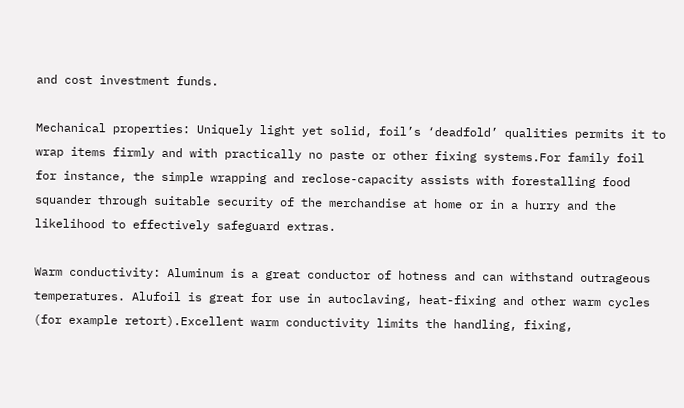and cost investment funds.

Mechanical properties: Uniquely light yet solid, foil’s ‘deadfold’ qualities permits it to wrap items firmly and with practically no paste or other fixing systems.For family foil for instance, the simple wrapping and reclose-capacity assists with forestalling food squander through suitable security of the merchandise at home or in a hurry and the likelihood to effectively safeguard extras.

Warm conductivity: Aluminum is a great conductor of hotness and can withstand outrageous temperatures. Alufoil is great for use in autoclaving, heat-fixing and other warm cycles (for example retort).Excellent warm conductivity limits the handling, fixing,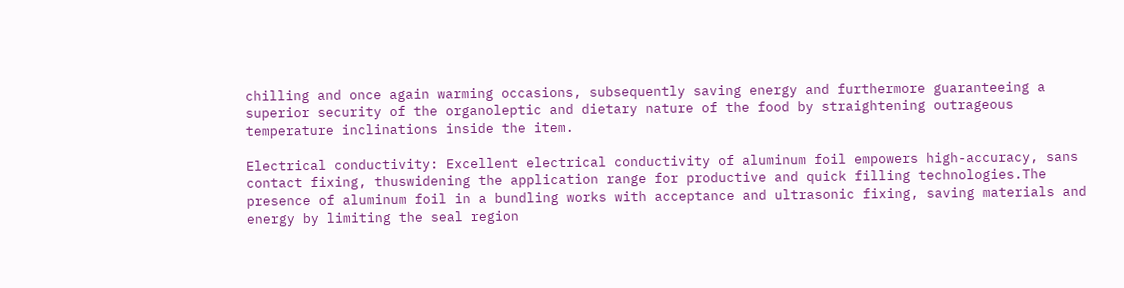chilling and once again warming occasions, subsequently saving energy and furthermore guaranteeing a superior security of the organoleptic and dietary nature of the food by straightening outrageous temperature inclinations inside the item.

Electrical conductivity: Excellent electrical conductivity of aluminum foil empowers high-accuracy, sans contact fixing, thuswidening the application range for productive and quick filling technologies.The presence of aluminum foil in a bundling works with acceptance and ultrasonic fixing, saving materials and energy by limiting the seal region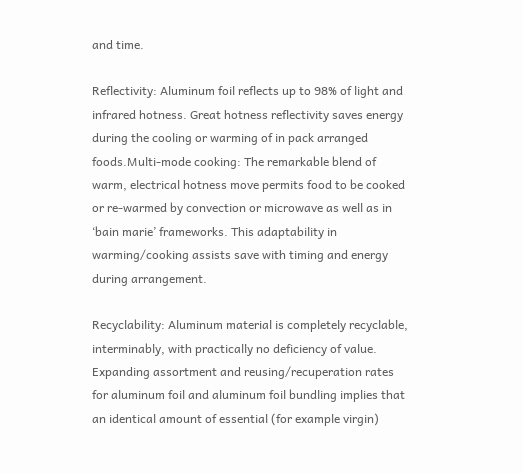and time.

Reflectivity: Aluminum foil reflects up to 98% of light and infrared hotness. Great hotness reflectivity saves energy during the cooling or warming of in pack arranged foods.Multi-mode cooking: The remarkable blend of warm, electrical hotness move permits food to be cooked or re-warmed by convection or microwave as well as in ‘bain marie’ frameworks. This adaptability in warming/cooking assists save with timing and energy during arrangement.

Recyclability: Aluminum material is completely recyclable, interminably, with practically no deficiency of value. Expanding assortment and reusing/recuperation rates for aluminum foil and aluminum foil bundling implies that an identical amount of essential (for example virgin)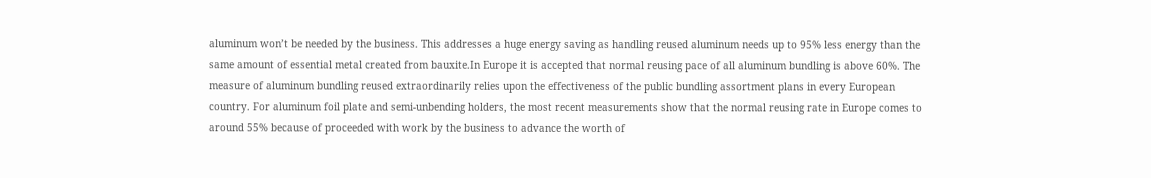aluminum won’t be needed by the business. This addresses a huge energy saving as handling reused aluminum needs up to 95% less energy than the same amount of essential metal created from bauxite.In Europe it is accepted that normal reusing pace of all aluminum bundling is above 60%. The measure of aluminum bundling reused extraordinarily relies upon the effectiveness of the public bundling assortment plans in every European country. For aluminum foil plate and semi-unbending holders, the most recent measurements show that the normal reusing rate in Europe comes to around 55% because of proceeded with work by the business to advance the worth of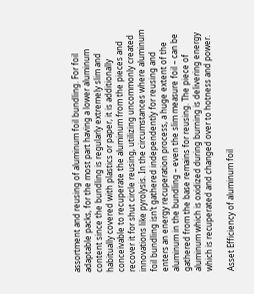assortment and reusing of aluminum foil bundling. For foil adaptable packs, for the most part having a lower aluminum content since the bundling is regularly extremely slim and habitually covered with plastics or paper, it is additionally conceivable to recuperate the aluminum from the pieces and recover it for shut circle reusing, utilizing uncommonly created innovations like pyrolysis. In the circumstances where aluminum foil bundling isn’t gathered independently for reusing and enters an energy recuperation process, a huge extent of the aluminum in the bundling – even the slim measure foil – can be gathered from the base remains for reusing. The piece of aluminum which is oxidized during burning is delivering energy which is recuperated and changed over to hotness and power.

Asset Efficiency of aluminum foil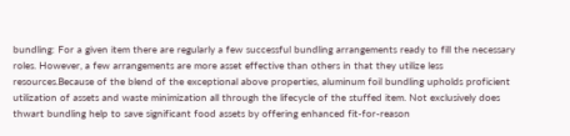bundling: For a given item there are regularly a few successful bundling arrangements ready to fill the necessary roles. However, a few arrangements are more asset effective than others in that they utilize less resources.Because of the blend of the exceptional above properties, aluminum foil bundling upholds proficient utilization of assets and waste minimization all through the lifecycle of the stuffed item. Not exclusively does thwart bundling help to save significant food assets by offering enhanced fit-for-reason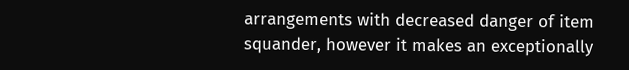arrangements with decreased danger of item squander, however it makes an exceptionally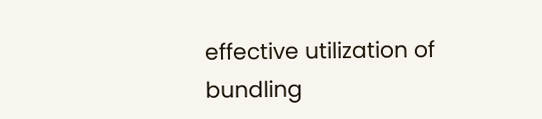effective utilization of bundling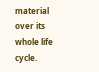material over its whole life cycle.